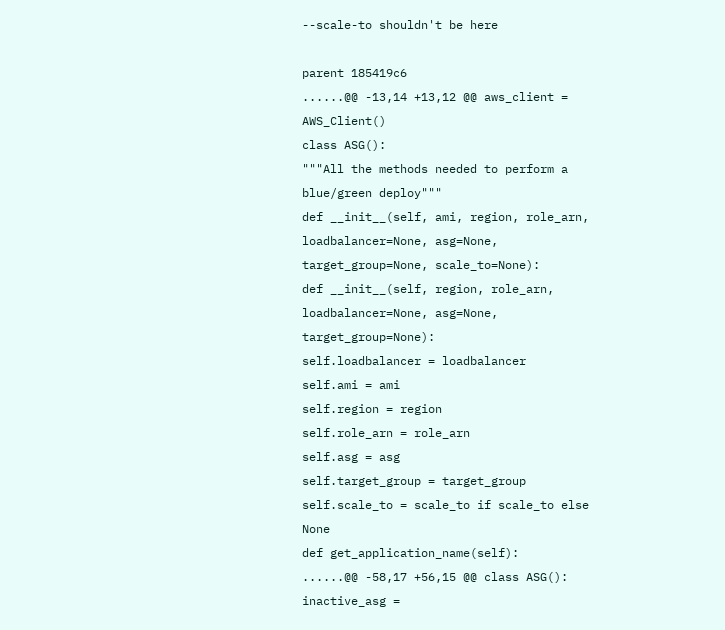--scale-to shouldn't be here

parent 185419c6
......@@ -13,14 +13,12 @@ aws_client = AWS_Client()
class ASG():
"""All the methods needed to perform a blue/green deploy"""
def __init__(self, ami, region, role_arn, loadbalancer=None, asg=None, target_group=None, scale_to=None):
def __init__(self, region, role_arn, loadbalancer=None, asg=None, target_group=None):
self.loadbalancer = loadbalancer
self.ami = ami
self.region = region
self.role_arn = role_arn
self.asg = asg
self.target_group = target_group
self.scale_to = scale_to if scale_to else None
def get_application_name(self):
......@@ -58,17 +56,15 @@ class ASG():
inactive_asg =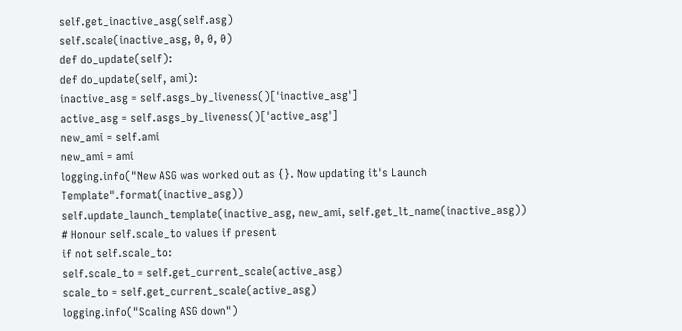self.get_inactive_asg(self.asg)
self.scale(inactive_asg, 0, 0, 0)
def do_update(self):
def do_update(self, ami):
inactive_asg = self.asgs_by_liveness()['inactive_asg']
active_asg = self.asgs_by_liveness()['active_asg']
new_ami = self.ami
new_ami = ami
logging.info("New ASG was worked out as {}. Now updating it's Launch Template".format(inactive_asg))
self.update_launch_template(inactive_asg, new_ami, self.get_lt_name(inactive_asg))
# Honour self.scale_to values if present
if not self.scale_to:
self.scale_to = self.get_current_scale(active_asg)
scale_to = self.get_current_scale(active_asg)
logging.info("Scaling ASG down")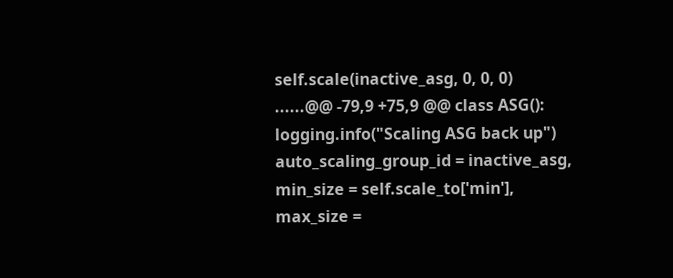self.scale(inactive_asg, 0, 0, 0)
......@@ -79,9 +75,9 @@ class ASG():
logging.info("Scaling ASG back up")
auto_scaling_group_id = inactive_asg,
min_size = self.scale_to['min'],
max_size =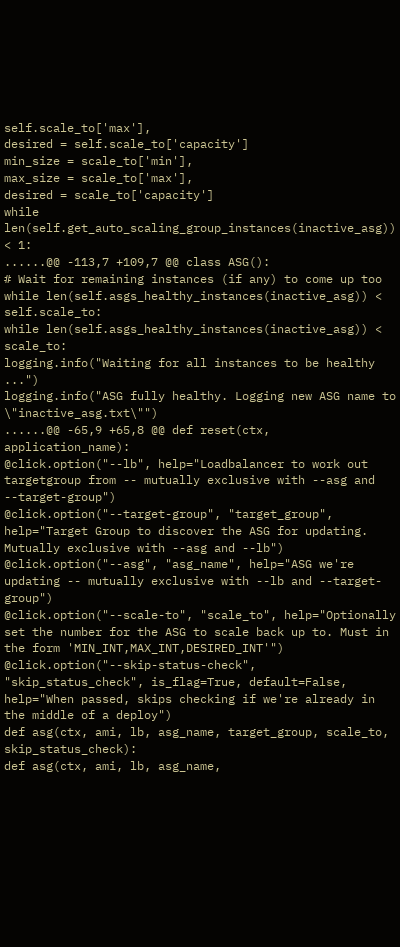self.scale_to['max'],
desired = self.scale_to['capacity']
min_size = scale_to['min'],
max_size = scale_to['max'],
desired = scale_to['capacity']
while len(self.get_auto_scaling_group_instances(inactive_asg)) < 1:
......@@ -113,7 +109,7 @@ class ASG():
# Wait for remaining instances (if any) to come up too
while len(self.asgs_healthy_instances(inactive_asg)) < self.scale_to:
while len(self.asgs_healthy_instances(inactive_asg)) < scale_to:
logging.info("Waiting for all instances to be healthy ...")
logging.info("ASG fully healthy. Logging new ASG name to \"inactive_asg.txt\"")
......@@ -65,9 +65,8 @@ def reset(ctx, application_name):
@click.option("--lb", help="Loadbalancer to work out targetgroup from -- mutually exclusive with --asg and --target-group")
@click.option("--target-group", "target_group", help="Target Group to discover the ASG for updating. Mutually exclusive with --asg and --lb")
@click.option("--asg", "asg_name", help="ASG we're updating -- mutually exclusive with --lb and --target-group")
@click.option("--scale-to", "scale_to", help="Optionally set the number for the ASG to scale back up to. Must in the form 'MIN_INT,MAX_INT,DESIRED_INT'")
@click.option("--skip-status-check", "skip_status_check", is_flag=True, default=False, help="When passed, skips checking if we're already in the middle of a deploy")
def asg(ctx, ami, lb, asg_name, target_group, scale_to, skip_status_check):
def asg(ctx, ami, lb, asg_name,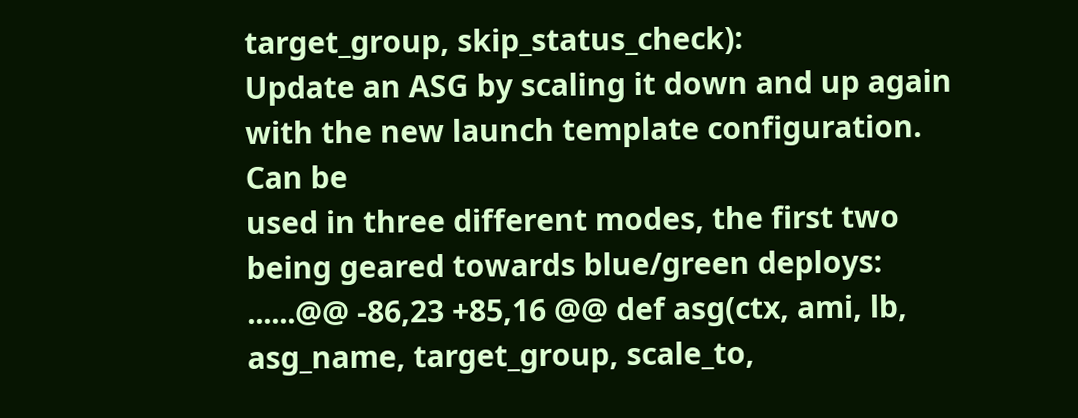target_group, skip_status_check):
Update an ASG by scaling it down and up again with the new launch template configuration. Can be
used in three different modes, the first two being geared towards blue/green deploys:
......@@ -86,23 +85,16 @@ def asg(ctx, ami, lb, asg_name, target_group, scale_to,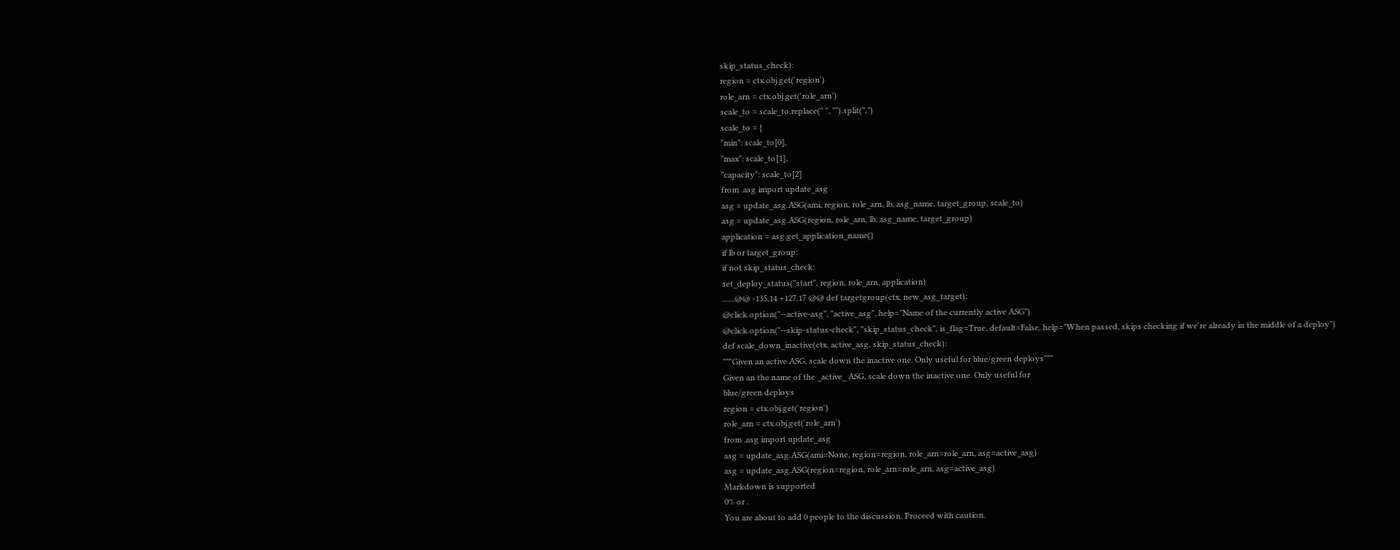skip_status_check):
region = ctx.obj.get('region')
role_arn = ctx.obj.get('role_arn')
scale_to = scale_to.replace(" ", "").split(",")
scale_to = {
"min": scale_to[0],
"max": scale_to[1],
"capacity": scale_to[2]
from .asg import update_asg
asg = update_asg.ASG(ami, region, role_arn, lb, asg_name, target_group, scale_to)
asg = update_asg.ASG(region, role_arn, lb, asg_name, target_group)
application = asg.get_application_name()
if lb or target_group:
if not skip_status_check:
set_deploy_status("start", region, role_arn, application)
......@@ -135,14 +127,17 @@ def targetgroup(ctx, new_asg_target):
@click.option("--active-asg", "active_asg", help="Name of the currently active ASG")
@click.option("--skip-status-check", "skip_status_check", is_flag=True, default=False, help="When passed, skips checking if we're already in the middle of a deploy")
def scale_down_inactive(ctx, active_asg, skip_status_check):
"""Given an active ASG, scale down the inactive one. Only useful for blue/green deploys"""
Given an the name of the _active_ ASG, scale down the inactive one. Only useful for
blue/green deploys
region = ctx.obj.get('region')
role_arn = ctx.obj.get('role_arn')
from .asg import update_asg
asg = update_asg.ASG(ami=None, region=region, role_arn=role_arn, asg=active_asg)
asg = update_asg.ASG(region=region, role_arn=role_arn, asg=active_asg)
Markdown is supported
0% or .
You are about to add 0 people to the discussion. Proceed with caution.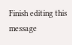Finish editing this message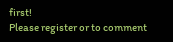first!
Please register or to comment